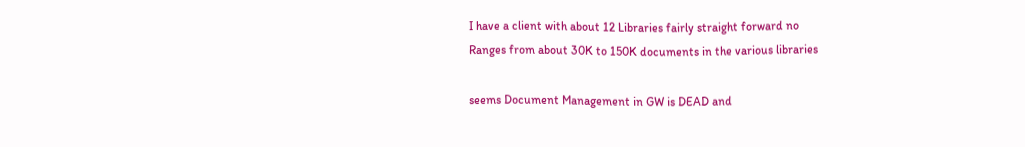I have a client with about 12 Libraries fairly straight forward no
Ranges from about 30K to 150K documents in the various libraries

seems Document Management in GW is DEAD and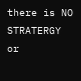there is NO STRATERGY or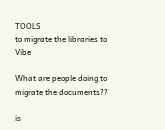TOOLS
to migrate the libraries to Vibe

What are people doing to migrate the documents??

is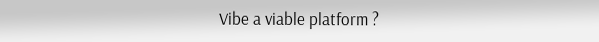Vibe a viable platform ?